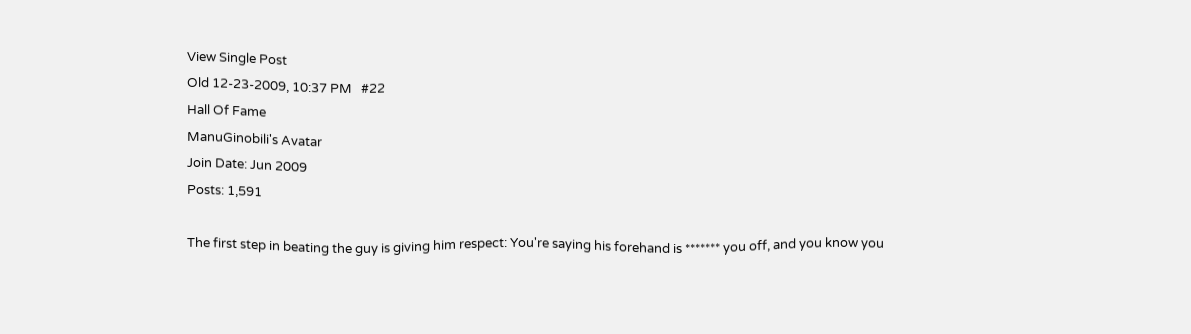View Single Post
Old 12-23-2009, 10:37 PM   #22
Hall Of Fame
ManuGinobili's Avatar
Join Date: Jun 2009
Posts: 1,591

The first step in beating the guy is giving him respect: You're saying his forehand is ******* you off, and you know you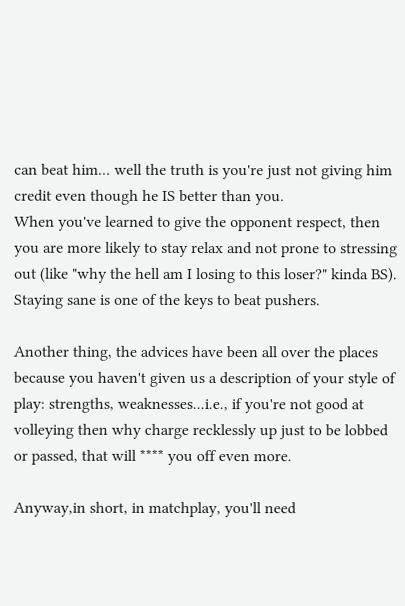can beat him... well the truth is you're just not giving him credit even though he IS better than you.
When you've learned to give the opponent respect, then you are more likely to stay relax and not prone to stressing out (like "why the hell am I losing to this loser?" kinda BS). Staying sane is one of the keys to beat pushers.

Another thing, the advices have been all over the places because you haven't given us a description of your style of play: strengths, weaknesses...i.e., if you're not good at volleying then why charge recklessly up just to be lobbed or passed, that will **** you off even more.

Anyway,in short, in matchplay, you'll need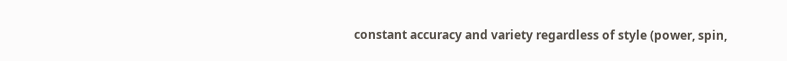constant accuracy and variety regardless of style (power, spin,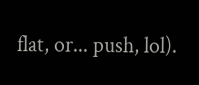flat, or... push, lol).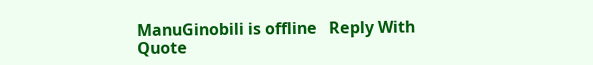ManuGinobili is offline   Reply With Quote